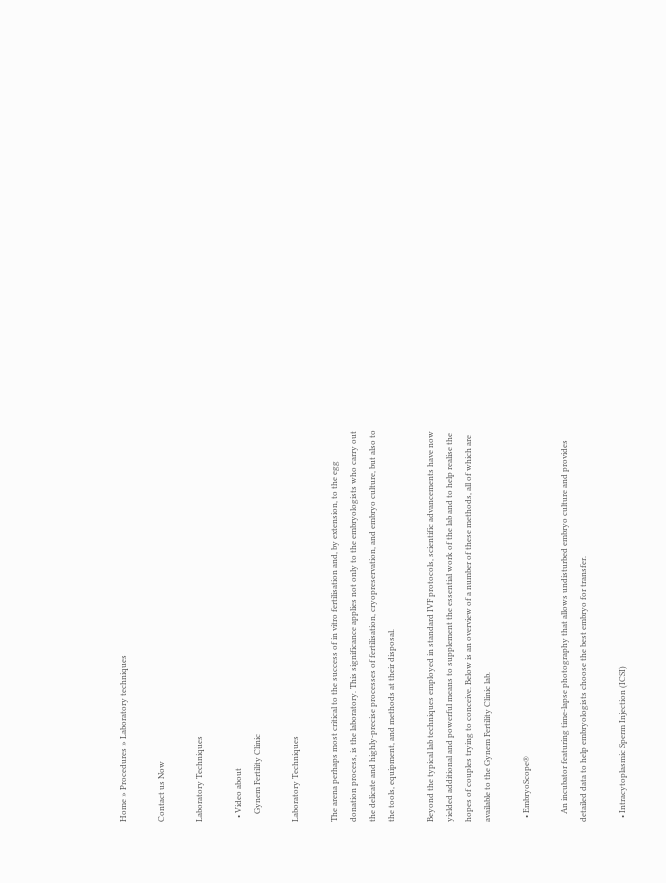Home » Procedures » Laboratory techniques

Contact us Now

Laboratory Techniques

  • Video about
    Gynem Fertility Clinic

Laboratory Techniques

The arena perhaps most critical to the success of in vitro fertilisation and, by extension, to the egg donation process, is the laboratory. This significance applies not only to the embryologists who carry out the delicate and highly-precise processes of fertilisation, cryopreservation, and embryo culture, but also to the tools, equipment, and methods at their disposal.

Beyond the typical lab techniques employed in standard IVF protocols, scientific advancements have now yielded additional and powerful means to supplement the essential work of the lab and to help realise the hopes of couples trying to conceive. Below is an overview of a number of these methods, all of which are available to the Gynem Fertility Clinic lab.

  • EmbryoScope®

    An incubator featuring time-lapse photography that allows undisturbed embryo culture and provides detailed data to help embryologists choose the best embryo for transfer.

  • Intracytoplasmic Sperm Injection (ICSI)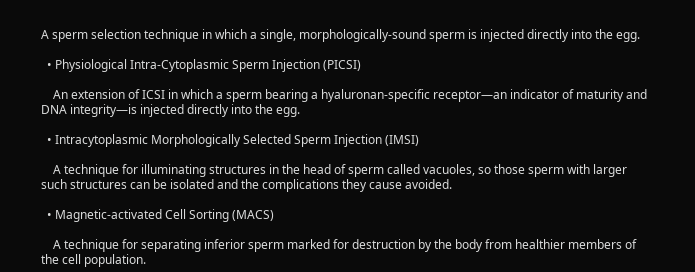A sperm selection technique in which a single, morphologically-sound sperm is injected directly into the egg.

  • Physiological Intra-Cytoplasmic Sperm Injection (PICSI)

    An extension of ICSI in which a sperm bearing a hyaluronan-specific receptor—an indicator of maturity and DNA integrity—is injected directly into the egg.

  • Intracytoplasmic Morphologically Selected Sperm Injection (IMSI)

    A technique for illuminating structures in the head of sperm called vacuoles, so those sperm with larger such structures can be isolated and the complications they cause avoided.

  • Magnetic-activated Cell Sorting (MACS)

    A technique for separating inferior sperm marked for destruction by the body from healthier members of the cell population.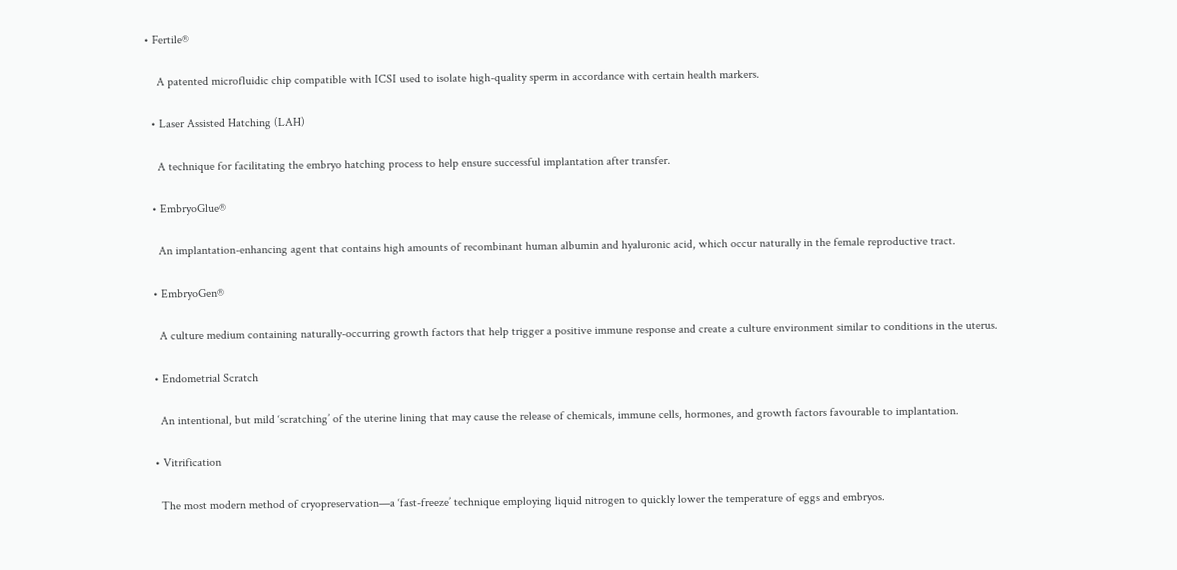• Fertile®

    A patented microfluidic chip compatible with ICSI used to isolate high-quality sperm in accordance with certain health markers.

  • Laser Assisted Hatching (LAH)

    A technique for facilitating the embryo hatching process to help ensure successful implantation after transfer.

  • EmbryoGlue®

    An implantation-enhancing agent that contains high amounts of recombinant human albumin and hyaluronic acid, which occur naturally in the female reproductive tract.

  • EmbryoGen®

    A culture medium containing naturally-occurring growth factors that help trigger a positive immune response and create a culture environment similar to conditions in the uterus.

  • Endometrial Scratch

    An intentional, but mild ‘scratching’ of the uterine lining that may cause the release of chemicals, immune cells, hormones, and growth factors favourable to implantation.

  • Vitrification

    The most modern method of cryopreservation—a ‘fast-freeze’ technique employing liquid nitrogen to quickly lower the temperature of eggs and embryos.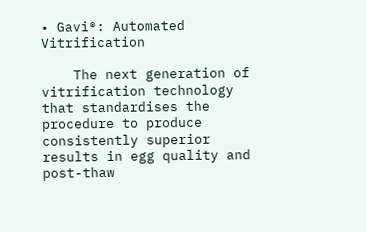• Gavi®: Automated Vitrification

    The next generation of vitrification technology that standardises the procedure to produce consistently superior results in egg quality and post-thaw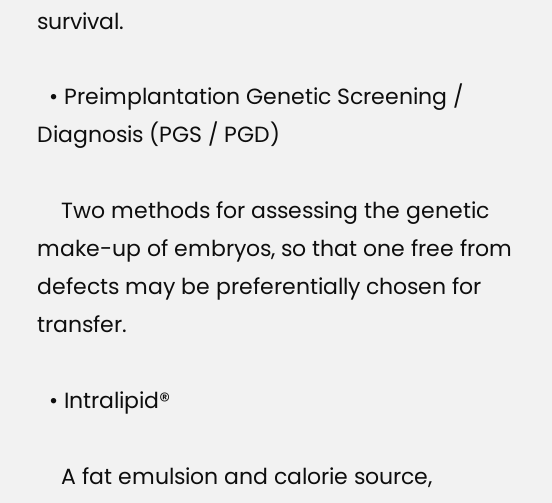survival.

  • Preimplantation Genetic Screening / Diagnosis (PGS / PGD)

    Two methods for assessing the genetic make-up of embryos, so that one free from defects may be preferentially chosen for transfer.

  • Intralipid®

    A fat emulsion and calorie source,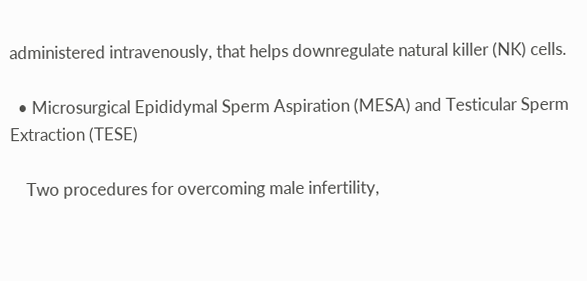administered intravenously, that helps downregulate natural killer (NK) cells.

  • Microsurgical Epididymal Sperm Aspiration (MESA) and Testicular Sperm Extraction (TESE)

    Two procedures for overcoming male infertility,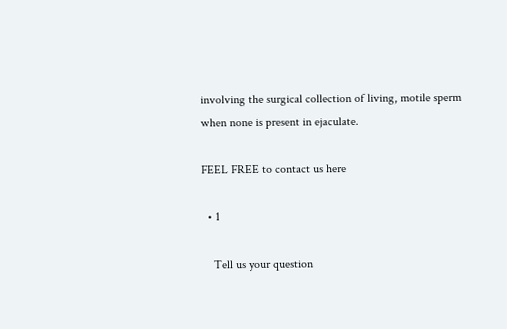involving the surgical collection of living, motile sperm when none is present in ejaculate.

FEEL FREE to contact us here

  • 1

    Tell us your question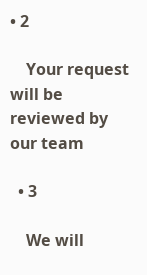• 2

    Your request will be reviewed by our team

  • 3

    We will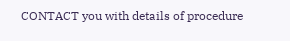CONTACT you with details of procedure